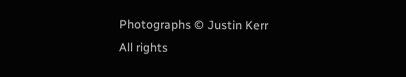Photographs © Justin Kerr
All rights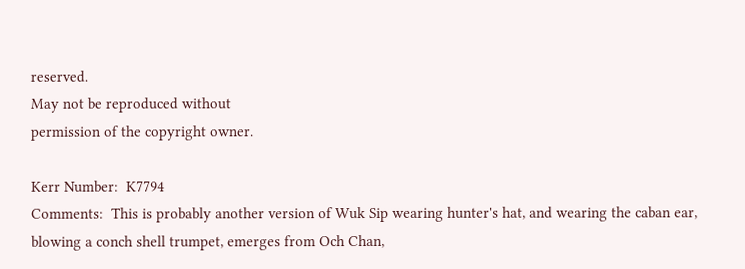reserved.
May not be reproduced without
permission of the copyright owner.

Kerr Number:  K7794
Comments:  This is probably another version of Wuk Sip wearing hunter's hat, and wearing the caban ear, blowing a conch shell trumpet, emerges from Och Chan,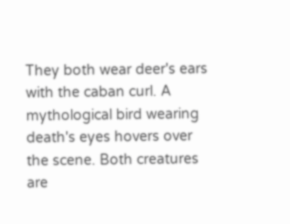They both wear deer's ears with the caban curl. A mythological bird wearing death's eyes hovers over the scene. Both creatures are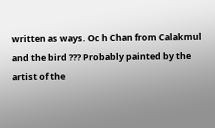written as ways. Oc h Chan from Calakmul and the bird ??? Probably painted by the artist of the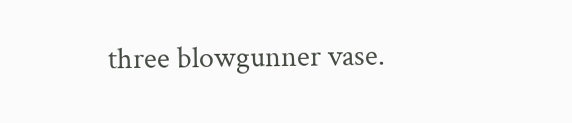three blowgunner vase.